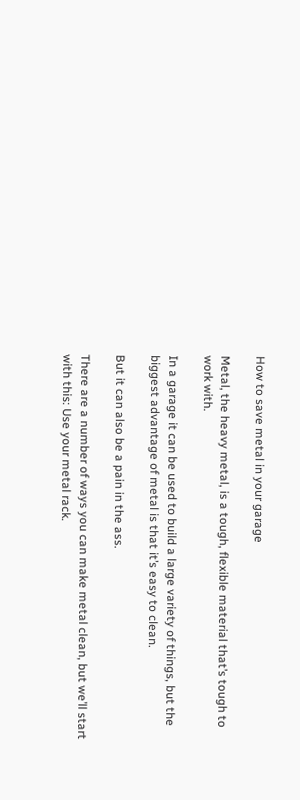How to save metal in your garage

Metal, the heavy metal, is a tough, flexible material that’s tough to work with.

In a garage it can be used to build a large variety of things, but the biggest advantage of metal is that it’s easy to clean.

But it can also be a pain in the ass.

There are a number of ways you can make metal clean, but we’ll start with this: Use your metal rack.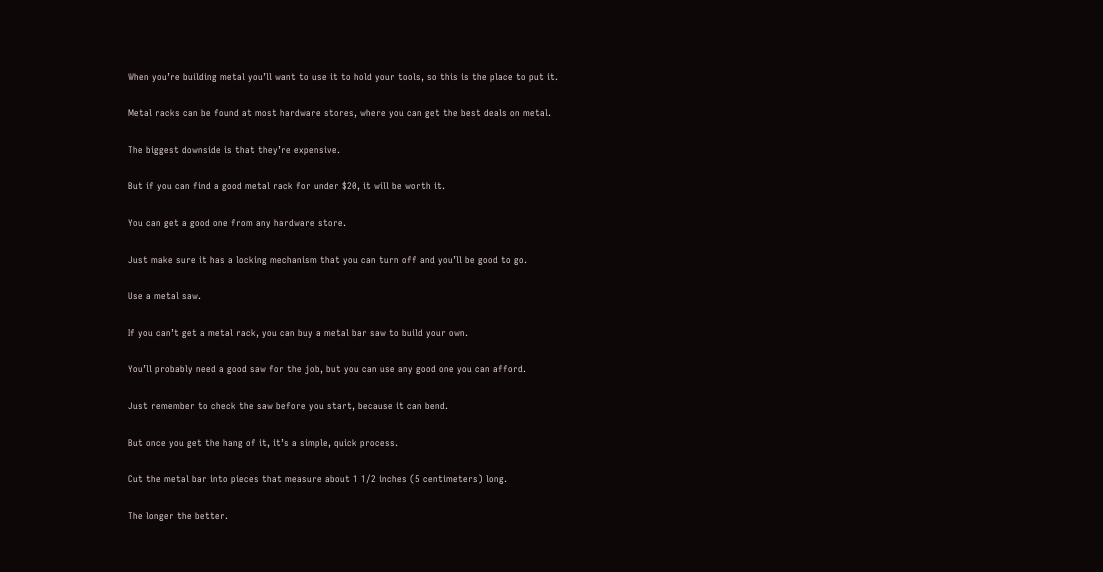When you’re building metal you’ll want to use it to hold your tools, so this is the place to put it.

Metal racks can be found at most hardware stores, where you can get the best deals on metal.

The biggest downside is that they’re expensive.

But if you can find a good metal rack for under $20, it will be worth it.

You can get a good one from any hardware store.

Just make sure it has a locking mechanism that you can turn off and you’ll be good to go.

Use a metal saw.

If you can’t get a metal rack, you can buy a metal bar saw to build your own.

You’ll probably need a good saw for the job, but you can use any good one you can afford.

Just remember to check the saw before you start, because it can bend.

But once you get the hang of it, it’s a simple, quick process.

Cut the metal bar into pieces that measure about 1 1/2 inches (5 centimeters) long.

The longer the better.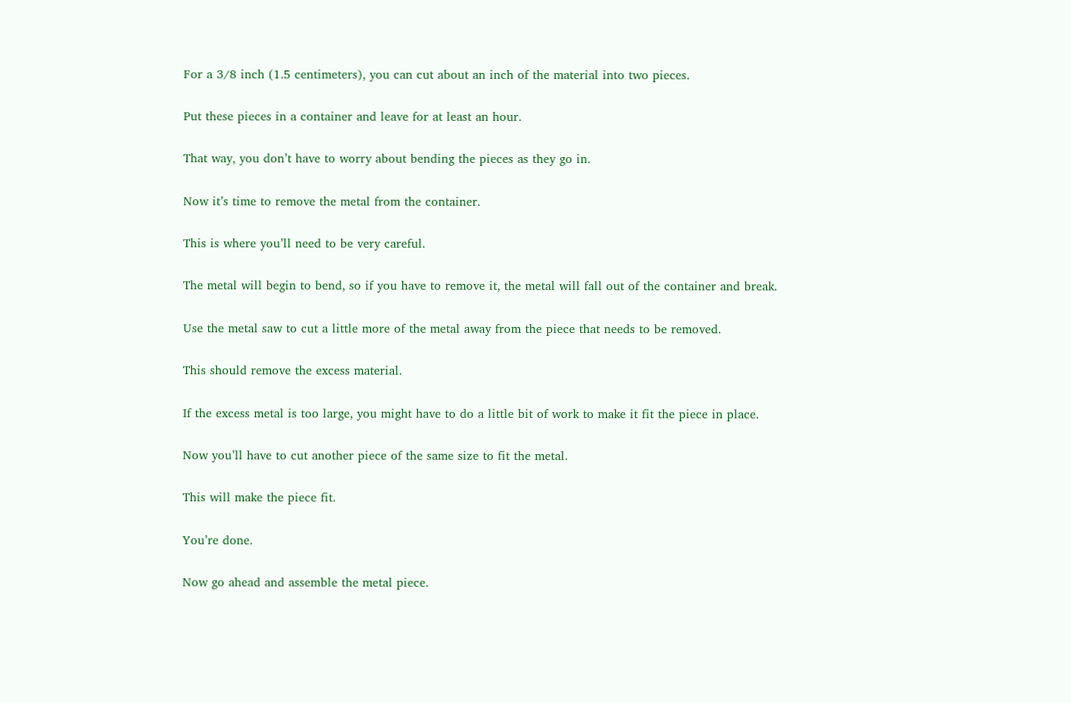For a 3/8 inch (1.5 centimeters), you can cut about an inch of the material into two pieces.

Put these pieces in a container and leave for at least an hour.

That way, you don’t have to worry about bending the pieces as they go in.

Now it’s time to remove the metal from the container.

This is where you’ll need to be very careful.

The metal will begin to bend, so if you have to remove it, the metal will fall out of the container and break.

Use the metal saw to cut a little more of the metal away from the piece that needs to be removed.

This should remove the excess material.

If the excess metal is too large, you might have to do a little bit of work to make it fit the piece in place.

Now you’ll have to cut another piece of the same size to fit the metal.

This will make the piece fit.

You’re done.

Now go ahead and assemble the metal piece.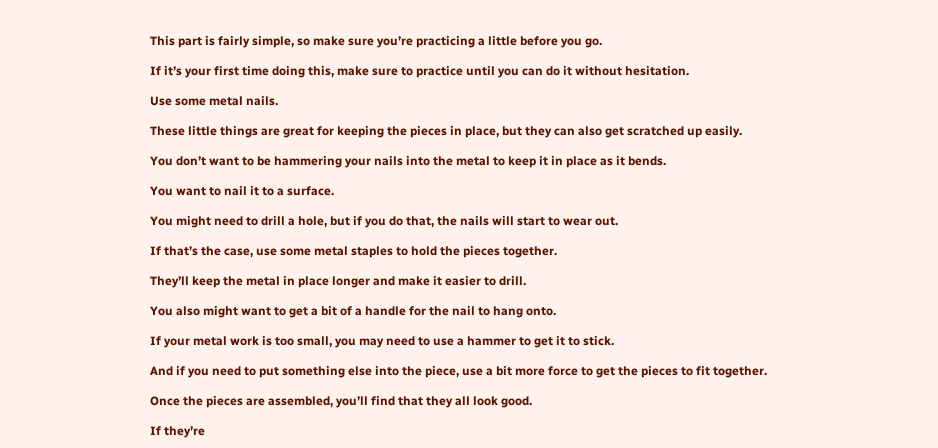This part is fairly simple, so make sure you’re practicing a little before you go.

If it’s your first time doing this, make sure to practice until you can do it without hesitation.

Use some metal nails.

These little things are great for keeping the pieces in place, but they can also get scratched up easily.

You don’t want to be hammering your nails into the metal to keep it in place as it bends.

You want to nail it to a surface.

You might need to drill a hole, but if you do that, the nails will start to wear out.

If that’s the case, use some metal staples to hold the pieces together.

They’ll keep the metal in place longer and make it easier to drill.

You also might want to get a bit of a handle for the nail to hang onto.

If your metal work is too small, you may need to use a hammer to get it to stick.

And if you need to put something else into the piece, use a bit more force to get the pieces to fit together.

Once the pieces are assembled, you’ll find that they all look good.

If they’re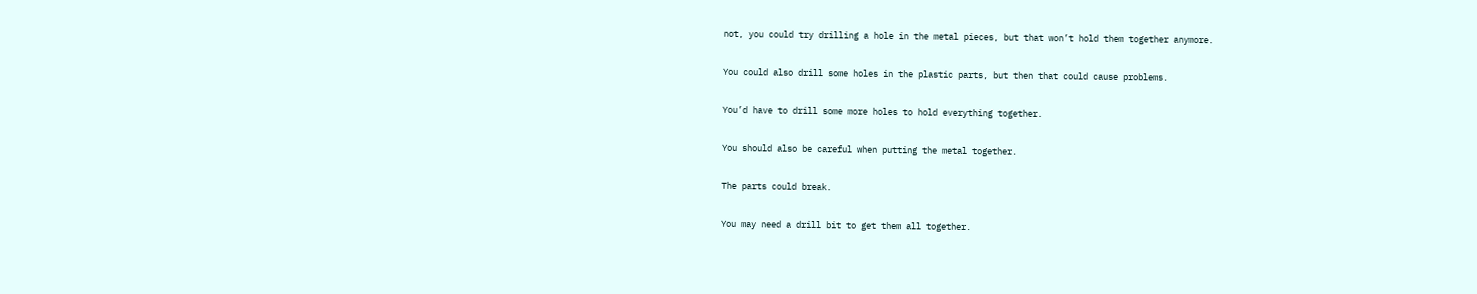not, you could try drilling a hole in the metal pieces, but that won’t hold them together anymore.

You could also drill some holes in the plastic parts, but then that could cause problems.

You’d have to drill some more holes to hold everything together.

You should also be careful when putting the metal together.

The parts could break.

You may need a drill bit to get them all together.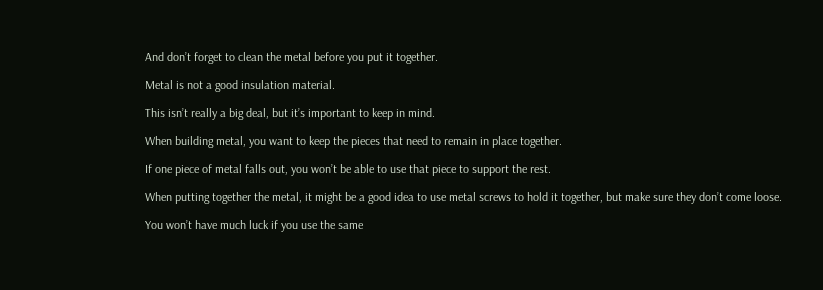And don’t forget to clean the metal before you put it together.

Metal is not a good insulation material.

This isn’t really a big deal, but it’s important to keep in mind.

When building metal, you want to keep the pieces that need to remain in place together.

If one piece of metal falls out, you won’t be able to use that piece to support the rest.

When putting together the metal, it might be a good idea to use metal screws to hold it together, but make sure they don’t come loose.

You won’t have much luck if you use the same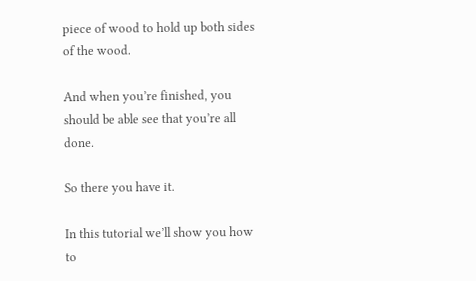piece of wood to hold up both sides of the wood.

And when you’re finished, you should be able see that you’re all done.

So there you have it.

In this tutorial we’ll show you how to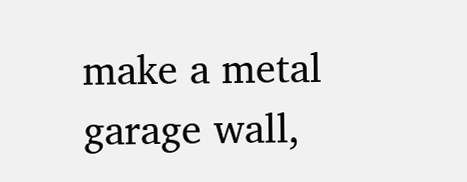make a metal garage wall,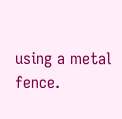using a metal fence.